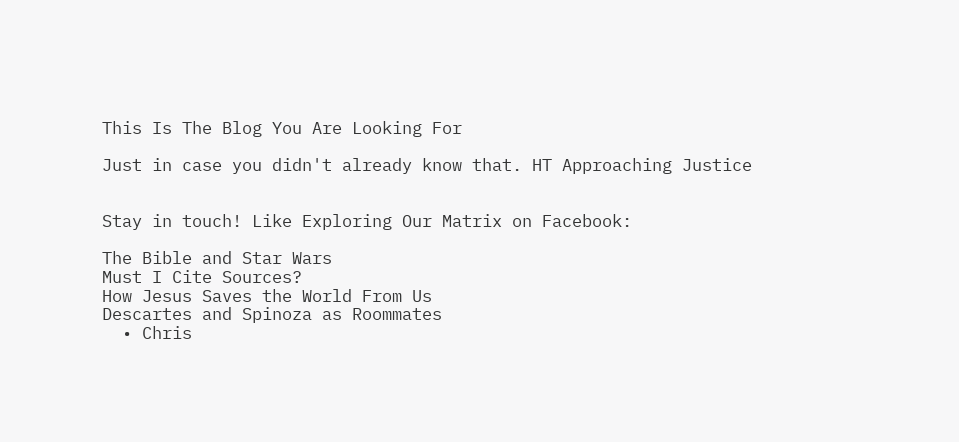This Is The Blog You Are Looking For

Just in case you didn't already know that. HT Approaching Justice


Stay in touch! Like Exploring Our Matrix on Facebook:

The Bible and Star Wars
Must I Cite Sources?
How Jesus Saves the World From Us
Descartes and Spinoza as Roommates
  • Chris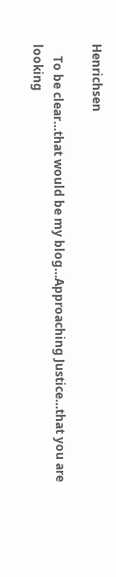Henrichsen

    To be clear…that would be my blog…Approaching Justice…that you are looking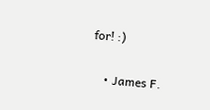for! :)

    • James F.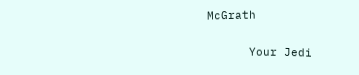McGrath

      Your Jedi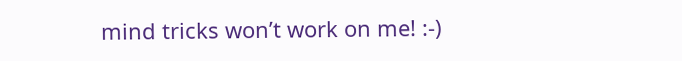mind tricks won’t work on me! :-)